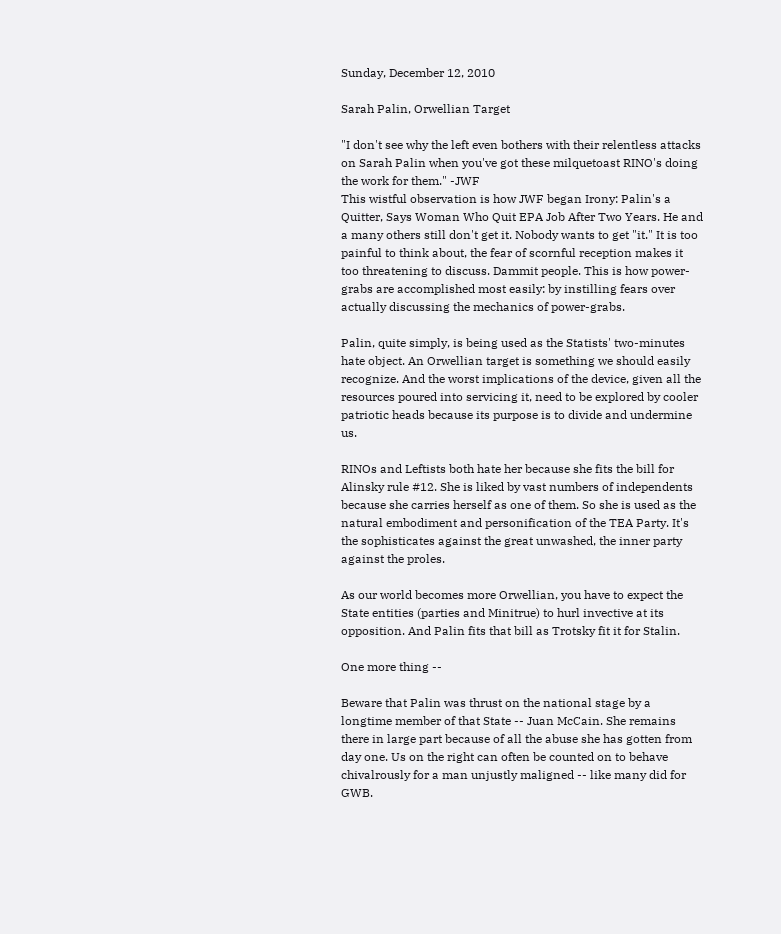Sunday, December 12, 2010

Sarah Palin, Orwellian Target

"I don't see why the left even bothers with their relentless attacks on Sarah Palin when you've got these milquetoast RINO's doing the work for them." -JWF
This wistful observation is how JWF began Irony: Palin's a Quitter, Says Woman Who Quit EPA Job After Two Years. He and a many others still don't get it. Nobody wants to get "it." It is too painful to think about, the fear of scornful reception makes it too threatening to discuss. Dammit people. This is how power-grabs are accomplished most easily: by instilling fears over actually discussing the mechanics of power-grabs.

Palin, quite simply, is being used as the Statists' two-minutes hate object. An Orwellian target is something we should easily recognize. And the worst implications of the device, given all the resources poured into servicing it, need to be explored by cooler patriotic heads because its purpose is to divide and undermine us.

RINOs and Leftists both hate her because she fits the bill for Alinsky rule #12. She is liked by vast numbers of independents because she carries herself as one of them. So she is used as the natural embodiment and personification of the TEA Party. It's the sophisticates against the great unwashed, the inner party against the proles.

As our world becomes more Orwellian, you have to expect the State entities (parties and Minitrue) to hurl invective at its opposition. And Palin fits that bill as Trotsky fit it for Stalin.

One more thing --

Beware that Palin was thrust on the national stage by a longtime member of that State -- Juan McCain. She remains there in large part because of all the abuse she has gotten from day one. Us on the right can often be counted on to behave chivalrously for a man unjustly maligned -- like many did for GWB.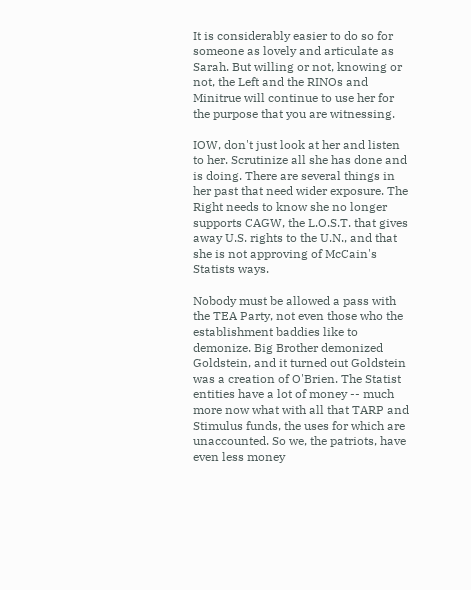It is considerably easier to do so for someone as lovely and articulate as Sarah. But willing or not, knowing or not, the Left and the RINOs and Minitrue will continue to use her for the purpose that you are witnessing.

IOW, don't just look at her and listen to her. Scrutinize all she has done and is doing. There are several things in her past that need wider exposure. The Right needs to know she no longer supports CAGW, the L.O.S.T. that gives away U.S. rights to the U.N., and that she is not approving of McCain's Statists ways.

Nobody must be allowed a pass with the TEA Party, not even those who the establishment baddies like to demonize. Big Brother demonized Goldstein, and it turned out Goldstein was a creation of O'Brien. The Statist entities have a lot of money -- much more now what with all that TARP and Stimulus funds, the uses for which are unaccounted. So we, the patriots, have even less money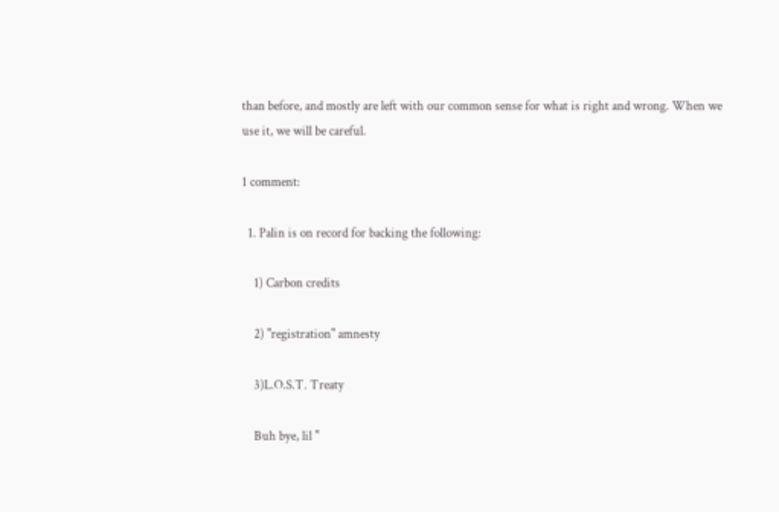than before, and mostly are left with our common sense for what is right and wrong. When we use it, we will be careful.

1 comment:

  1. Palin is on record for backing the following:

    1) Carbon credits

    2) "registration" amnesty

    3)L.O.S.T. Treaty

    Buh bye, lil "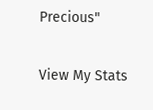Precious"


View My Stats